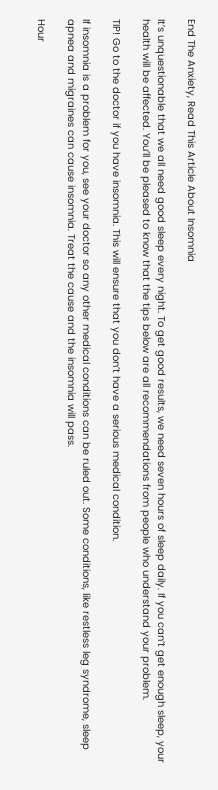End The Anxiety, Read This Article About Insomnia

It’s unquestionable that we all need good sleep every night. To get good results, we need seven hours of sleep daily. If you can’t get enough sleep, your health will be affected. You’ll be pleased to know that the tips below are all recommendations from people who understand your problem.

TIP! Go to the doctor if you have insomnia. This will ensure that you don’t have a serious medical condition.

If insomnia is a problem for you, see your doctor so any other medical conditions can be ruled out. Some conditions, like restless leg syndrome, sleep apnea and migraines can cause insomnia. Treat the cause and the insomnia will pass.

Hour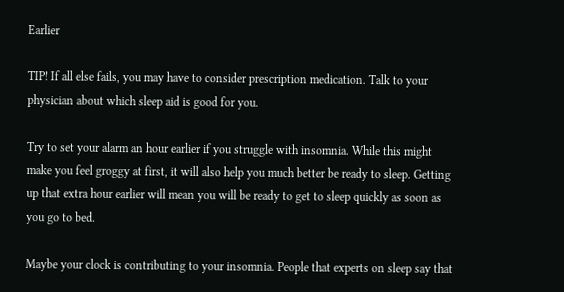Earlier

TIP! If all else fails, you may have to consider prescription medication. Talk to your physician about which sleep aid is good for you.

Try to set your alarm an hour earlier if you struggle with insomnia. While this might make you feel groggy at first, it will also help you much better be ready to sleep. Getting up that extra hour earlier will mean you will be ready to get to sleep quickly as soon as you go to bed.

Maybe your clock is contributing to your insomnia. People that experts on sleep say that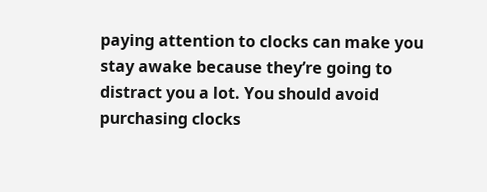paying attention to clocks can make you stay awake because they’re going to distract you a lot. You should avoid purchasing clocks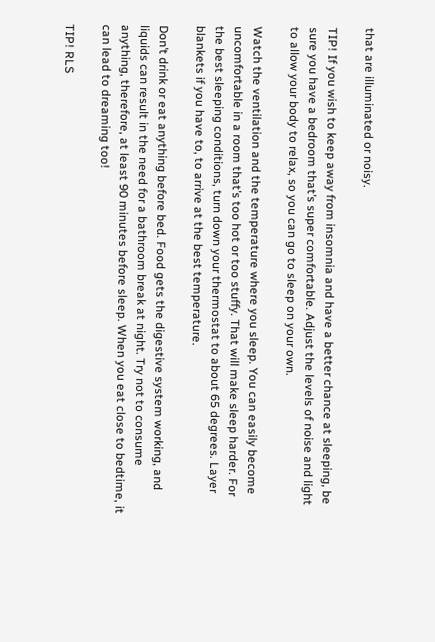that are illuminated or noisy.

TIP! If you wish to keep away from insomnia and have a better chance at sleeping, be sure you have a bedroom that’s super comfortable. Adjust the levels of noise and light to allow your body to relax, so you can go to sleep on your own.

Watch the ventilation and the temperature where you sleep. You can easily become uncomfortable in a room that’s too hot or too stuffy. That will make sleep harder. For the best sleeping conditions, turn down your thermostat to about 65 degrees. Layer blankets if you have to, to arrive at the best temperature.

Don’t drink or eat anything before bed. Food gets the digestive system working, and liquids can result in the need for a bathroom break at night. Try not to consume anything, therefore, at least 90 minutes before sleep. When you eat close to bedtime, it can lead to dreaming too!

TIP! RLS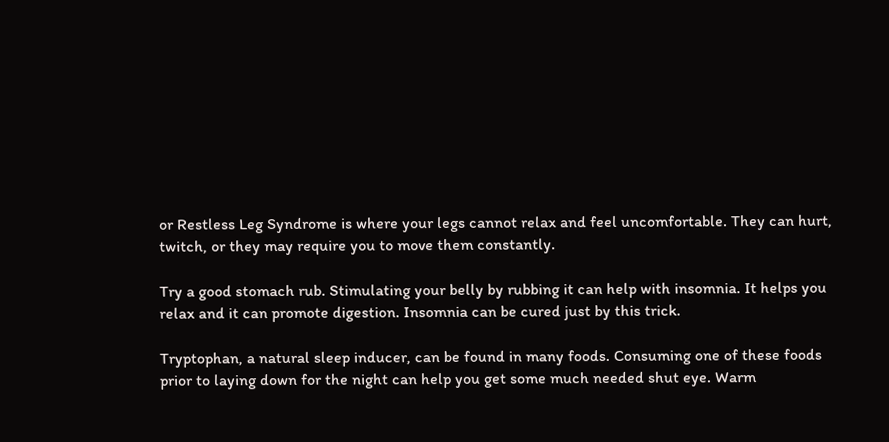or Restless Leg Syndrome is where your legs cannot relax and feel uncomfortable. They can hurt, twitch, or they may require you to move them constantly.

Try a good stomach rub. Stimulating your belly by rubbing it can help with insomnia. It helps you relax and it can promote digestion. Insomnia can be cured just by this trick.

Tryptophan, a natural sleep inducer, can be found in many foods. Consuming one of these foods prior to laying down for the night can help you get some much needed shut eye. Warm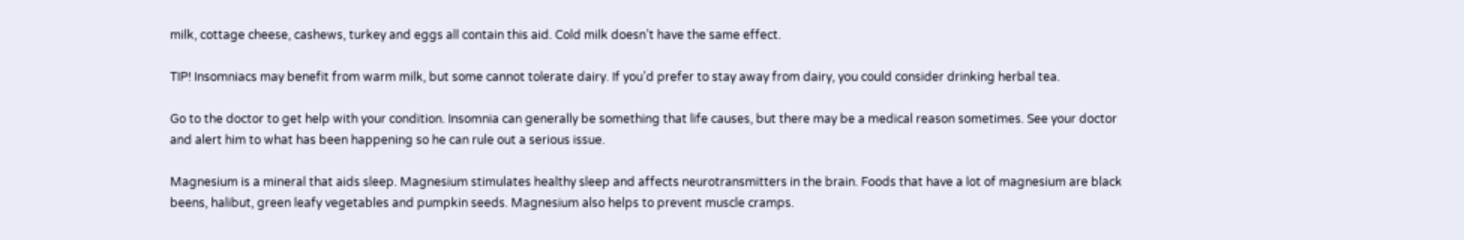milk, cottage cheese, cashews, turkey and eggs all contain this aid. Cold milk doesn’t have the same effect.

TIP! Insomniacs may benefit from warm milk, but some cannot tolerate dairy. If you’d prefer to stay away from dairy, you could consider drinking herbal tea.

Go to the doctor to get help with your condition. Insomnia can generally be something that life causes, but there may be a medical reason sometimes. See your doctor and alert him to what has been happening so he can rule out a serious issue.

Magnesium is a mineral that aids sleep. Magnesium stimulates healthy sleep and affects neurotransmitters in the brain. Foods that have a lot of magnesium are black beens, halibut, green leafy vegetables and pumpkin seeds. Magnesium also helps to prevent muscle cramps.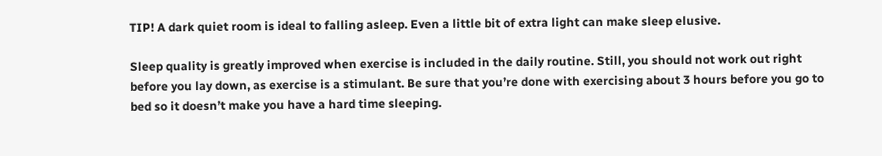TIP! A dark quiet room is ideal to falling asleep. Even a little bit of extra light can make sleep elusive.

Sleep quality is greatly improved when exercise is included in the daily routine. Still, you should not work out right before you lay down, as exercise is a stimulant. Be sure that you’re done with exercising about 3 hours before you go to bed so it doesn’t make you have a hard time sleeping.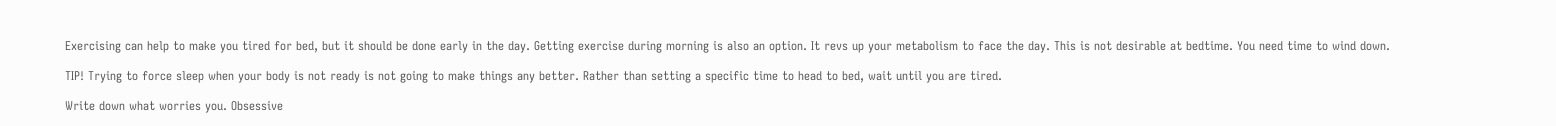Exercising can help to make you tired for bed, but it should be done early in the day. Getting exercise during morning is also an option. It revs up your metabolism to face the day. This is not desirable at bedtime. You need time to wind down.

TIP! Trying to force sleep when your body is not ready is not going to make things any better. Rather than setting a specific time to head to bed, wait until you are tired.

Write down what worries you. Obsessive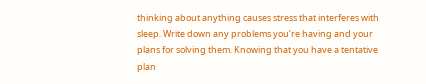thinking about anything causes stress that interferes with sleep. Write down any problems you’re having and your plans for solving them. Knowing that you have a tentative plan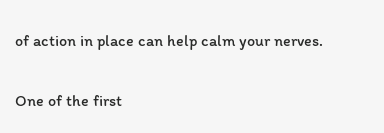of action in place can help calm your nerves.

One of the first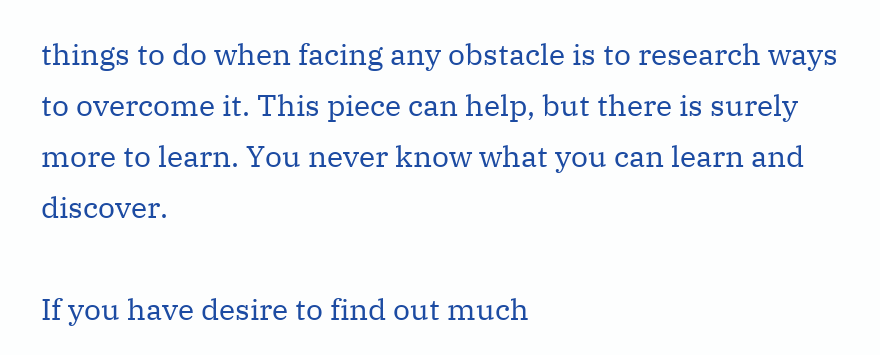things to do when facing any obstacle is to research ways to overcome it. This piece can help, but there is surely more to learn. You never know what you can learn and discover.

If you have desire to find out much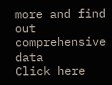more and find out comprehensive data
Click here